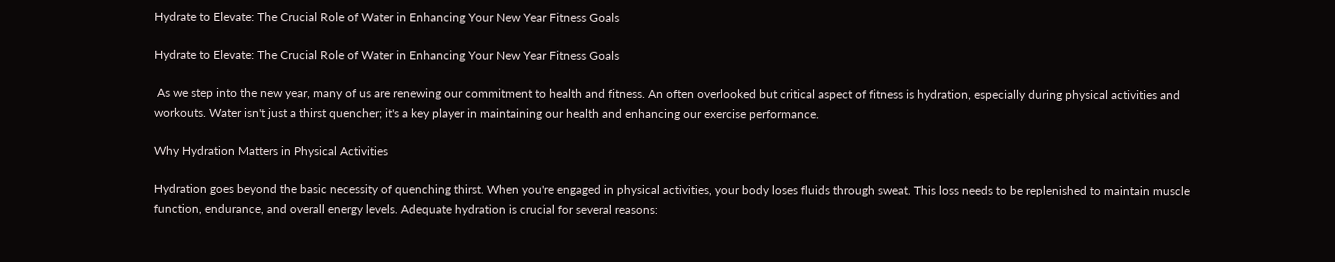Hydrate to Elevate: The Crucial Role of Water in Enhancing Your New Year Fitness Goals

Hydrate to Elevate: The Crucial Role of Water in Enhancing Your New Year Fitness Goals

 As we step into the new year, many of us are renewing our commitment to health and fitness. An often overlooked but critical aspect of fitness is hydration, especially during physical activities and workouts. Water isn't just a thirst quencher; it's a key player in maintaining our health and enhancing our exercise performance.

Why Hydration Matters in Physical Activities

Hydration goes beyond the basic necessity of quenching thirst. When you're engaged in physical activities, your body loses fluids through sweat. This loss needs to be replenished to maintain muscle function, endurance, and overall energy levels. Adequate hydration is crucial for several reasons: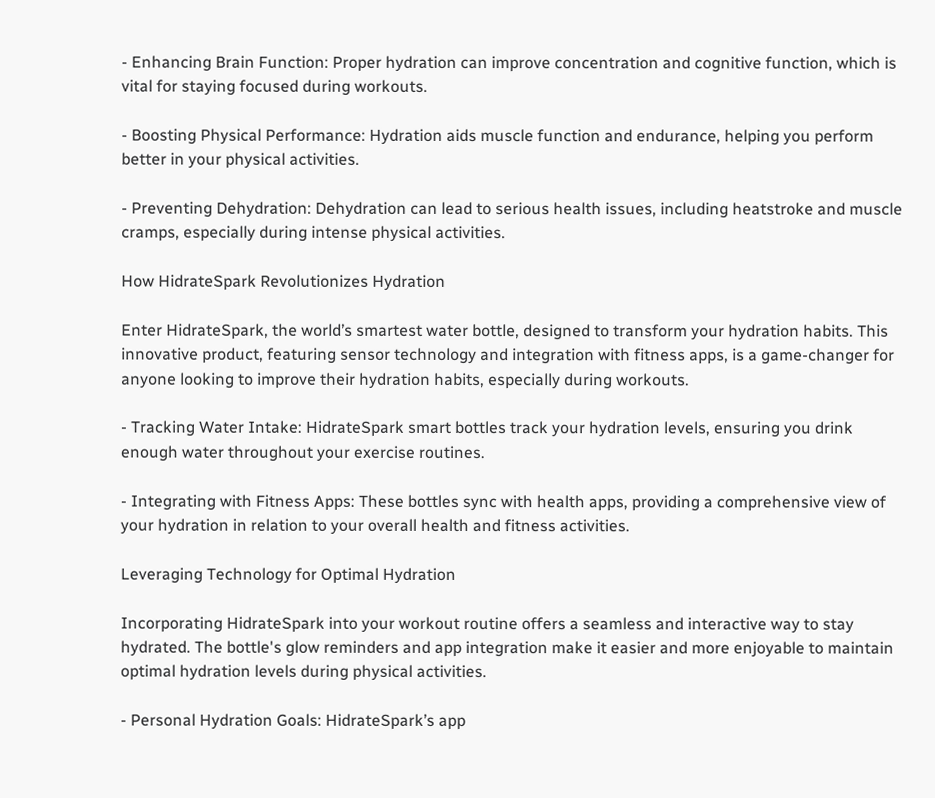- Enhancing Brain Function: Proper hydration can improve concentration and cognitive function, which is vital for staying focused during workouts.

- Boosting Physical Performance: Hydration aids muscle function and endurance, helping you perform better in your physical activities.

- Preventing Dehydration: Dehydration can lead to serious health issues, including heatstroke and muscle cramps, especially during intense physical activities.

How HidrateSpark Revolutionizes Hydration

Enter HidrateSpark, the world’s smartest water bottle, designed to transform your hydration habits. This innovative product, featuring sensor technology and integration with fitness apps, is a game-changer for anyone looking to improve their hydration habits, especially during workouts.

- Tracking Water Intake: HidrateSpark smart bottles track your hydration levels, ensuring you drink enough water throughout your exercise routines.

- Integrating with Fitness Apps: These bottles sync with health apps, providing a comprehensive view of your hydration in relation to your overall health and fitness activities.

Leveraging Technology for Optimal Hydration

Incorporating HidrateSpark into your workout routine offers a seamless and interactive way to stay hydrated. The bottle's glow reminders and app integration make it easier and more enjoyable to maintain optimal hydration levels during physical activities.

- Personal Hydration Goals: HidrateSpark’s app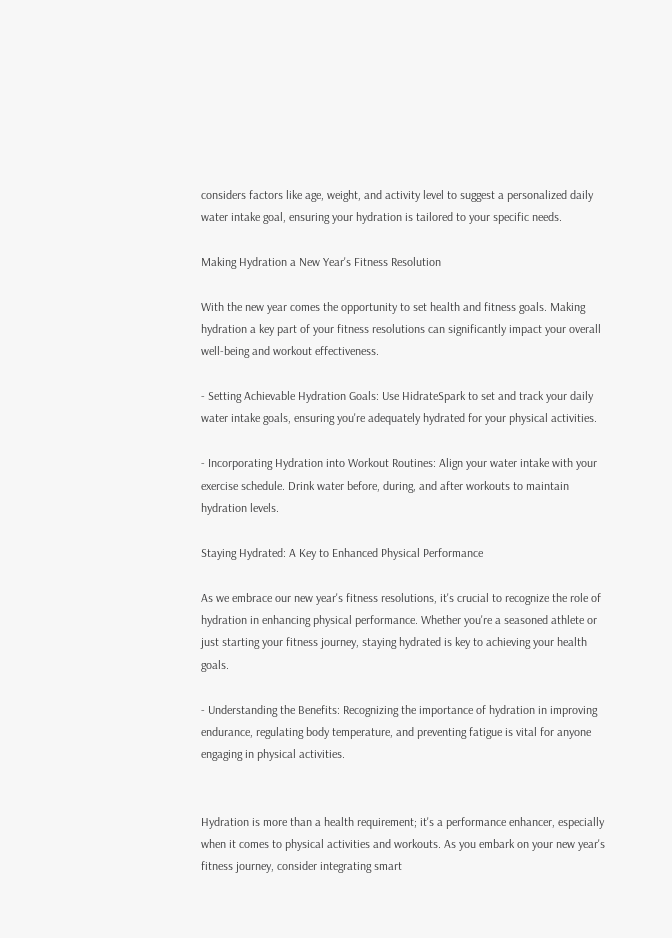considers factors like age, weight, and activity level to suggest a personalized daily water intake goal, ensuring your hydration is tailored to your specific needs.

Making Hydration a New Year's Fitness Resolution

With the new year comes the opportunity to set health and fitness goals. Making hydration a key part of your fitness resolutions can significantly impact your overall well-being and workout effectiveness.

- Setting Achievable Hydration Goals: Use HidrateSpark to set and track your daily water intake goals, ensuring you're adequately hydrated for your physical activities.

- Incorporating Hydration into Workout Routines: Align your water intake with your exercise schedule. Drink water before, during, and after workouts to maintain hydration levels.

Staying Hydrated: A Key to Enhanced Physical Performance

As we embrace our new year's fitness resolutions, it's crucial to recognize the role of hydration in enhancing physical performance. Whether you're a seasoned athlete or just starting your fitness journey, staying hydrated is key to achieving your health goals.

- Understanding the Benefits: Recognizing the importance of hydration in improving endurance, regulating body temperature, and preventing fatigue is vital for anyone engaging in physical activities.


Hydration is more than a health requirement; it's a performance enhancer, especially when it comes to physical activities and workouts. As you embark on your new year's fitness journey, consider integrating smart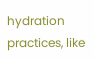hydration practices, like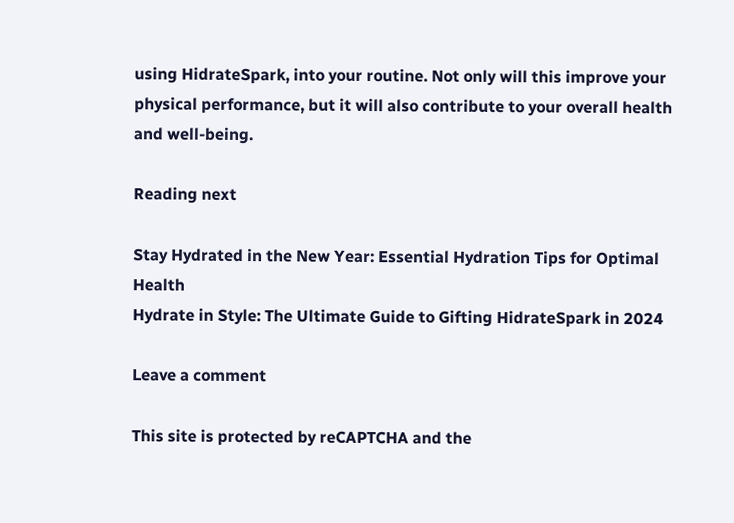using HidrateSpark, into your routine. Not only will this improve your physical performance, but it will also contribute to your overall health and well-being.

Reading next

Stay Hydrated in the New Year: Essential Hydration Tips for Optimal Health
Hydrate in Style: The Ultimate Guide to Gifting HidrateSpark in 2024

Leave a comment

This site is protected by reCAPTCHA and the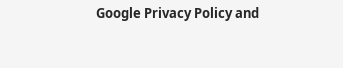Google Privacy Policy and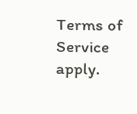Terms of Service apply.